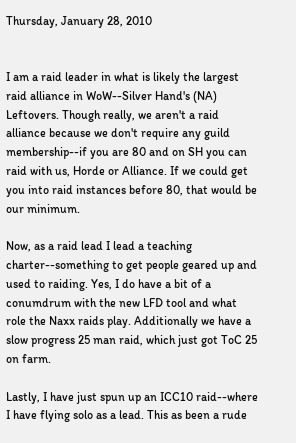Thursday, January 28, 2010


I am a raid leader in what is likely the largest raid alliance in WoW--Silver Hand's (NA) Leftovers. Though really, we aren't a raid alliance because we don't require any guild membership--if you are 80 and on SH you can raid with us, Horde or Alliance. If we could get you into raid instances before 80, that would be our minimum.

Now, as a raid lead I lead a teaching charter--something to get people geared up and used to raiding. Yes, I do have a bit of a conumdrum with the new LFD tool and what role the Naxx raids play. Additionally we have a slow progress 25 man raid, which just got ToC 25 on farm.

Lastly, I have just spun up an ICC10 raid--where I have flying solo as a lead. This as been a rude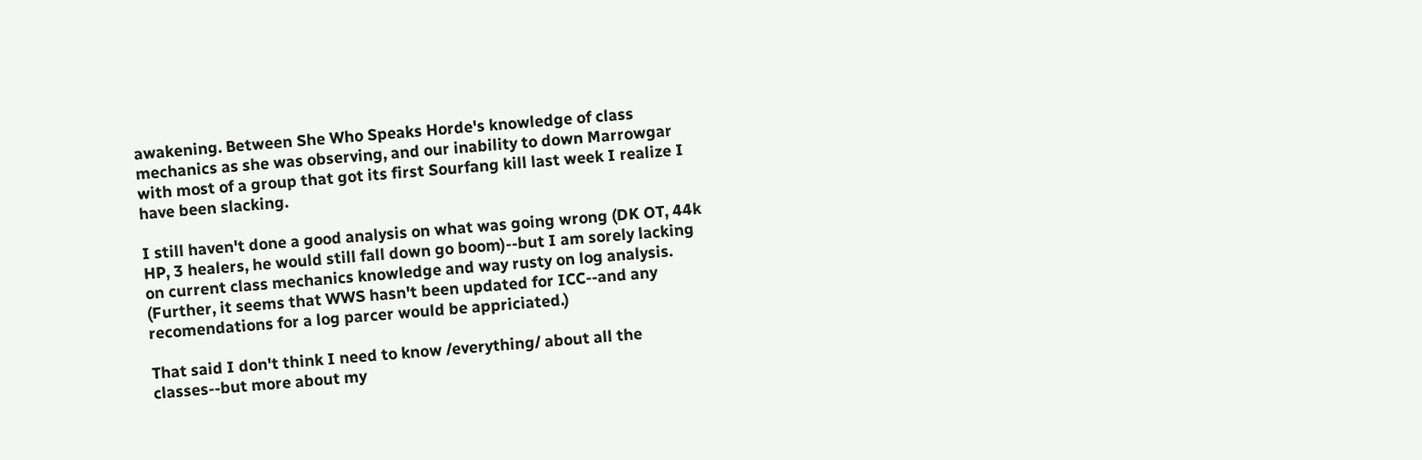awakening. Between She Who Speaks Horde's knowledge of class mechanics as she was observing, and our inability to down Marrowgar with most of a group that got its first Sourfang kill last week I realize I have been slacking.

I still haven't done a good analysis on what was going wrong (DK OT, 44k HP, 3 healers, he would still fall down go boom)--but I am sorely lacking on current class mechanics knowledge and way rusty on log analysis. (Further, it seems that WWS hasn't been updated for ICC--and any recomendations for a log parcer would be appriciated.)

That said I don't think I need to know /everything/ about all the classes--but more about my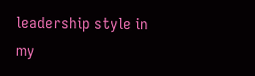leadership style in my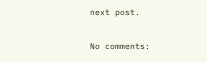next post.

No comments: